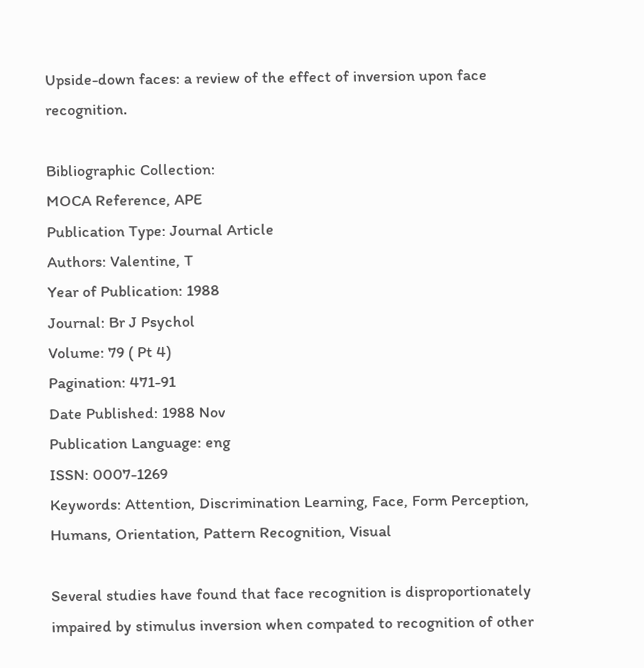Upside-down faces: a review of the effect of inversion upon face recognition.

Bibliographic Collection:
MOCA Reference, APE
Publication Type: Journal Article
Authors: Valentine, T
Year of Publication: 1988
Journal: Br J Psychol
Volume: 79 ( Pt 4)
Pagination: 471-91
Date Published: 1988 Nov
Publication Language: eng
ISSN: 0007-1269
Keywords: Attention, Discrimination Learning, Face, Form Perception, Humans, Orientation, Pattern Recognition, Visual

Several studies have found that face recognition is disproportionately impaired by stimulus inversion when compated to recognition of other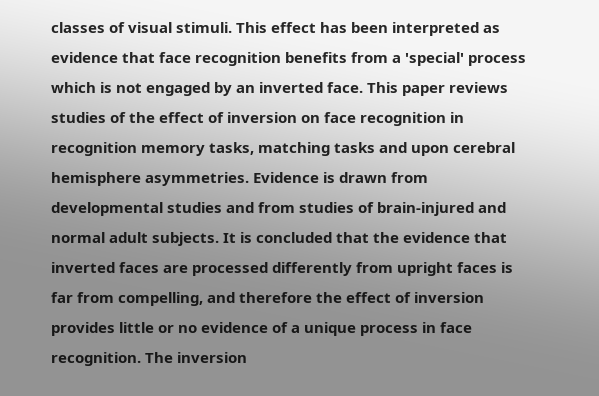classes of visual stimuli. This effect has been interpreted as evidence that face recognition benefits from a 'special' process which is not engaged by an inverted face. This paper reviews studies of the effect of inversion on face recognition in recognition memory tasks, matching tasks and upon cerebral hemisphere asymmetries. Evidence is drawn from developmental studies and from studies of brain-injured and normal adult subjects. It is concluded that the evidence that inverted faces are processed differently from upright faces is far from compelling, and therefore the effect of inversion provides little or no evidence of a unique process in face recognition. The inversion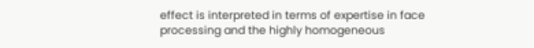effect is interpreted in terms of expertise in face processing and the highly homogeneous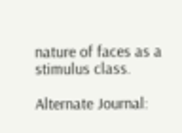nature of faces as a stimulus class.

Alternate Journal: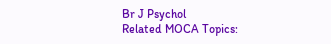Br J Psychol
Related MOCA Topics: